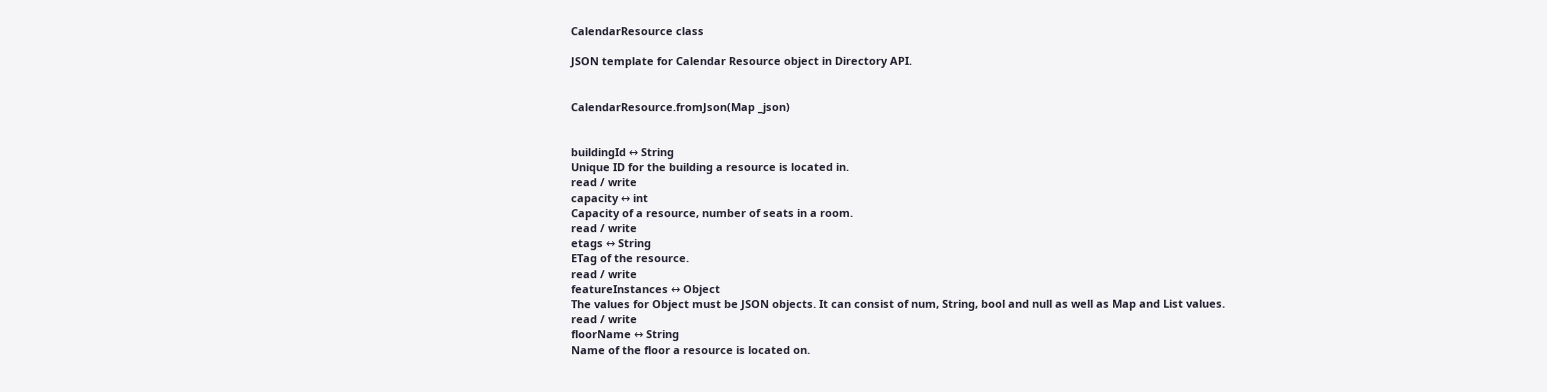CalendarResource class

JSON template for Calendar Resource object in Directory API.


CalendarResource.fromJson(Map _json)


buildingId ↔ String
Unique ID for the building a resource is located in.
read / write
capacity ↔ int
Capacity of a resource, number of seats in a room.
read / write
etags ↔ String
ETag of the resource.
read / write
featureInstances ↔ Object
The values for Object must be JSON objects. It can consist of num, String, bool and null as well as Map and List values.
read / write
floorName ↔ String
Name of the floor a resource is located on.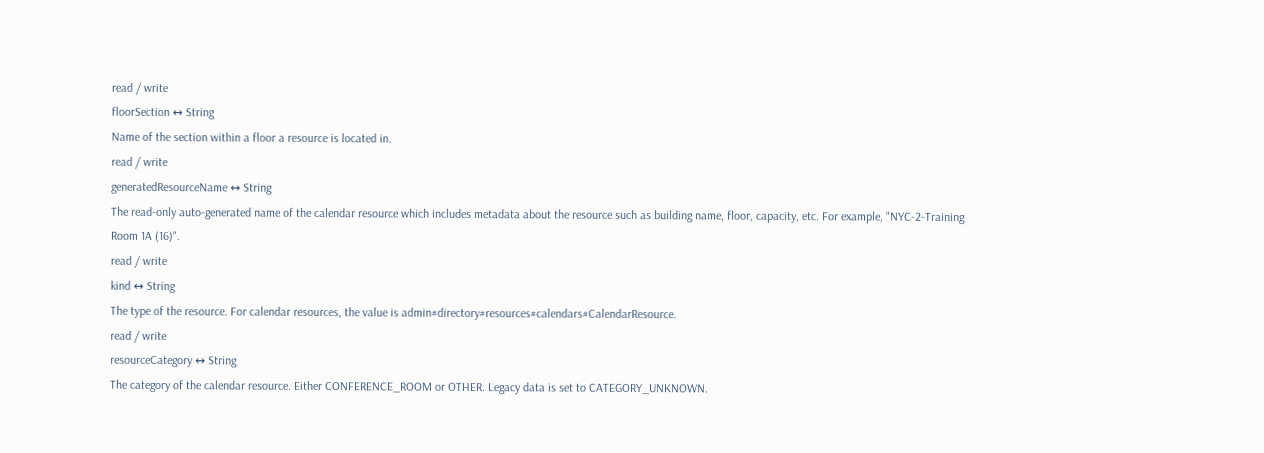read / write
floorSection ↔ String
Name of the section within a floor a resource is located in.
read / write
generatedResourceName ↔ String
The read-only auto-generated name of the calendar resource which includes metadata about the resource such as building name, floor, capacity, etc. For example, "NYC-2-Training Room 1A (16)".
read / write
kind ↔ String
The type of the resource. For calendar resources, the value is admin#directory#resources#calendars#CalendarResource.
read / write
resourceCategory ↔ String
The category of the calendar resource. Either CONFERENCE_ROOM or OTHER. Legacy data is set to CATEGORY_UNKNOWN.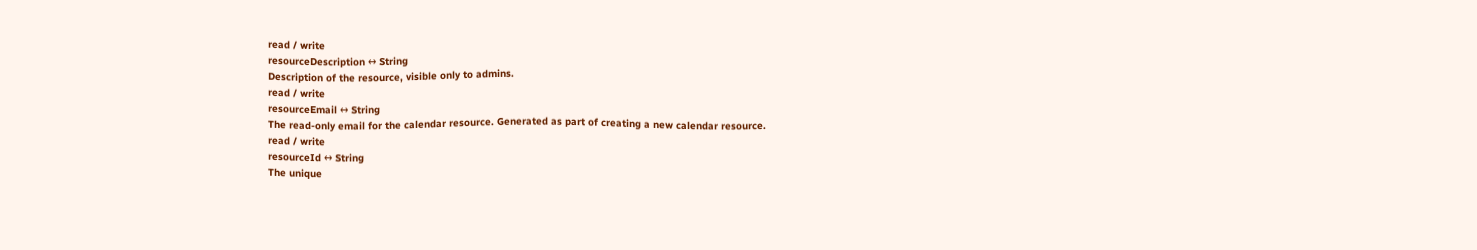read / write
resourceDescription ↔ String
Description of the resource, visible only to admins.
read / write
resourceEmail ↔ String
The read-only email for the calendar resource. Generated as part of creating a new calendar resource.
read / write
resourceId ↔ String
The unique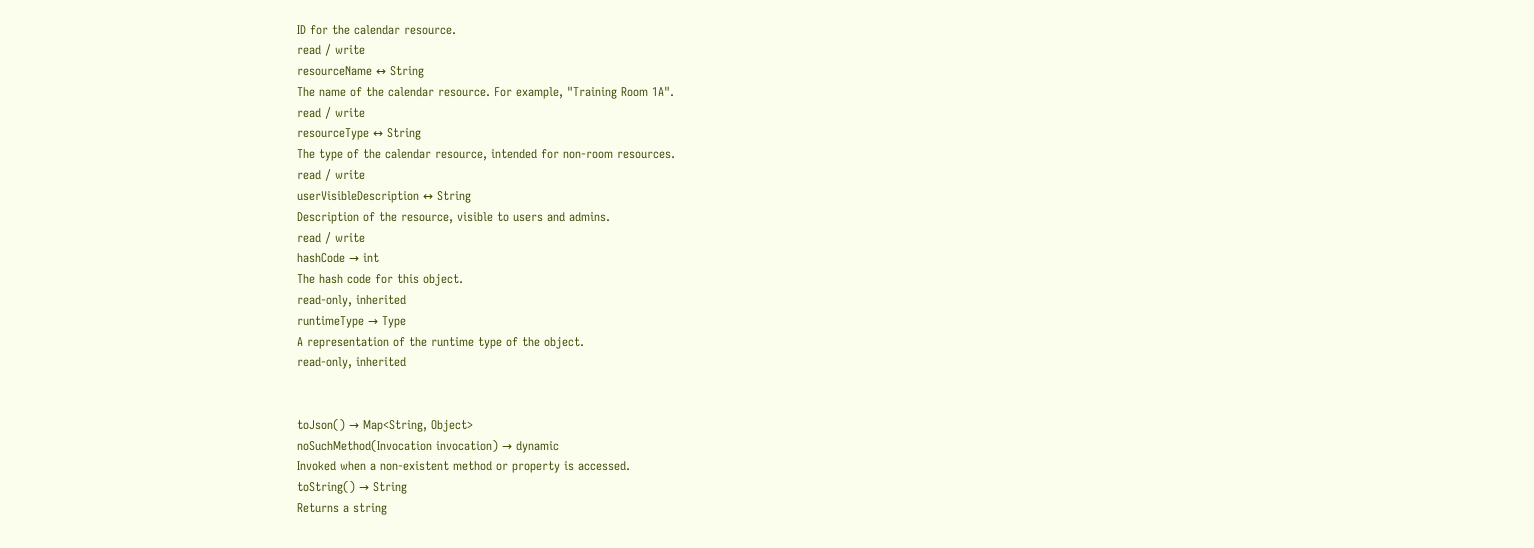ID for the calendar resource.
read / write
resourceName ↔ String
The name of the calendar resource. For example, "Training Room 1A".
read / write
resourceType ↔ String
The type of the calendar resource, intended for non-room resources.
read / write
userVisibleDescription ↔ String
Description of the resource, visible to users and admins.
read / write
hashCode → int
The hash code for this object.
read-only, inherited
runtimeType → Type
A representation of the runtime type of the object.
read-only, inherited


toJson() → Map<String, Object>
noSuchMethod(Invocation invocation) → dynamic
Invoked when a non-existent method or property is accessed.
toString() → String
Returns a string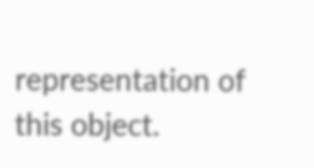representation of this object.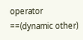operator ==(dynamic other)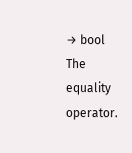→ bool
The equality operator.